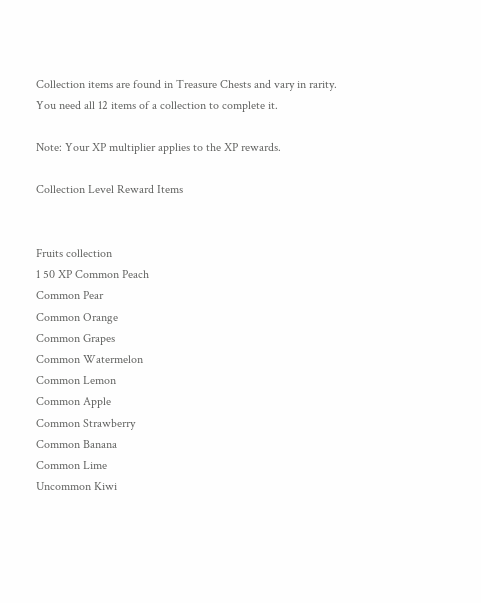Collection items are found in Treasure Chests and vary in rarity. You need all 12 items of a collection to complete it.

Note: Your XP multiplier applies to the XP rewards.

Collection Level Reward Items


Fruits collection
1 50 XP Common Peach
Common Pear
Common Orange
Common Grapes
Common Watermelon
Common Lemon
Common Apple
Common Strawberry
Common Banana
Common Lime
Uncommon Kiwi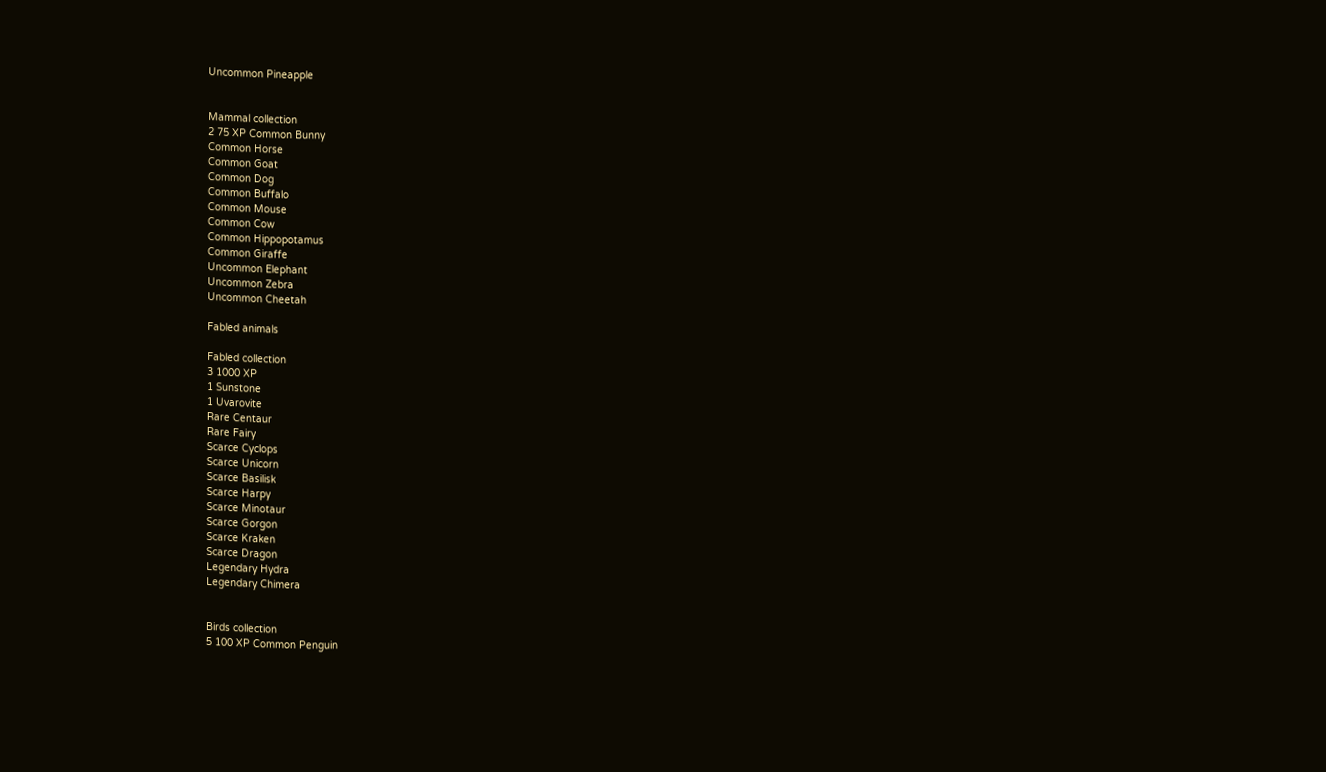Uncommon Pineapple


Mammal collection
2 75 XP Common Bunny
Common Horse
Common Goat
Common Dog
Common Buffalo
Common Mouse
Common Cow
Common Hippopotamus
Common Giraffe
Uncommon Elephant
Uncommon Zebra
Uncommon Cheetah

Fabled animals

Fabled collection
3 1000 XP
1 Sunstone
1 Uvarovite
Rare Centaur
Rare Fairy
Scarce Cyclops
Scarce Unicorn
Scarce Basilisk
Scarce Harpy
Scarce Minotaur
Scarce Gorgon
Scarce Kraken
Scarce Dragon
Legendary Hydra
Legendary Chimera


Birds collection
5 100 XP Common Penguin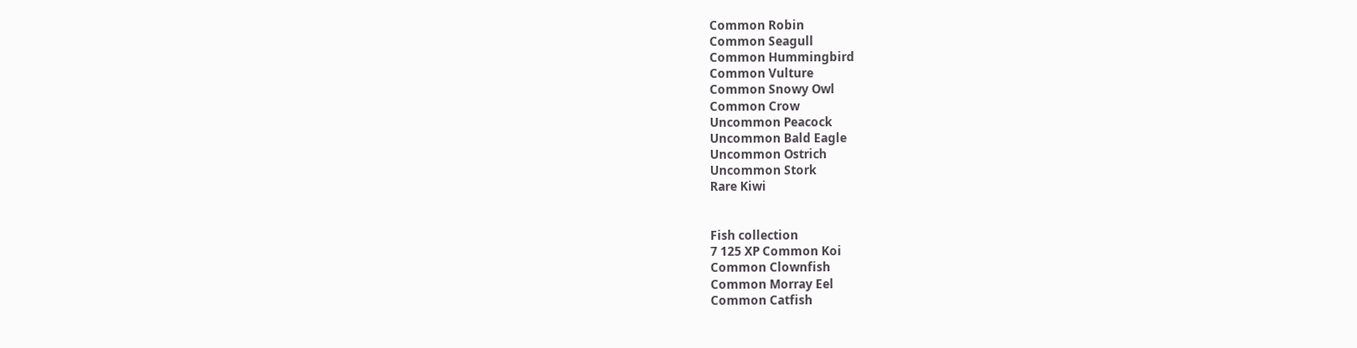Common Robin
Common Seagull
Common Hummingbird
Common Vulture
Common Snowy Owl
Common Crow
Uncommon Peacock
Uncommon Bald Eagle
Uncommon Ostrich
Uncommon Stork
Rare Kiwi


Fish collection
7 125 XP Common Koi
Common Clownfish
Common Morray Eel
Common Catfish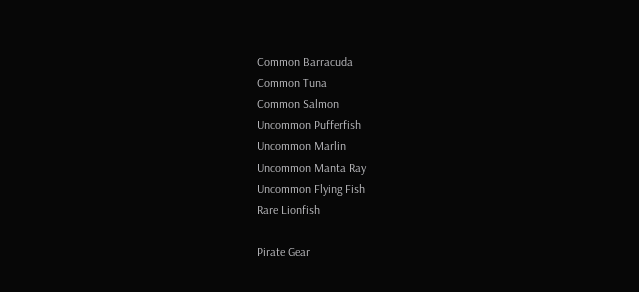Common Barracuda
Common Tuna
Common Salmon
Uncommon Pufferfish
Uncommon Marlin
Uncommon Manta Ray
Uncommon Flying Fish
Rare Lionfish

Pirate Gear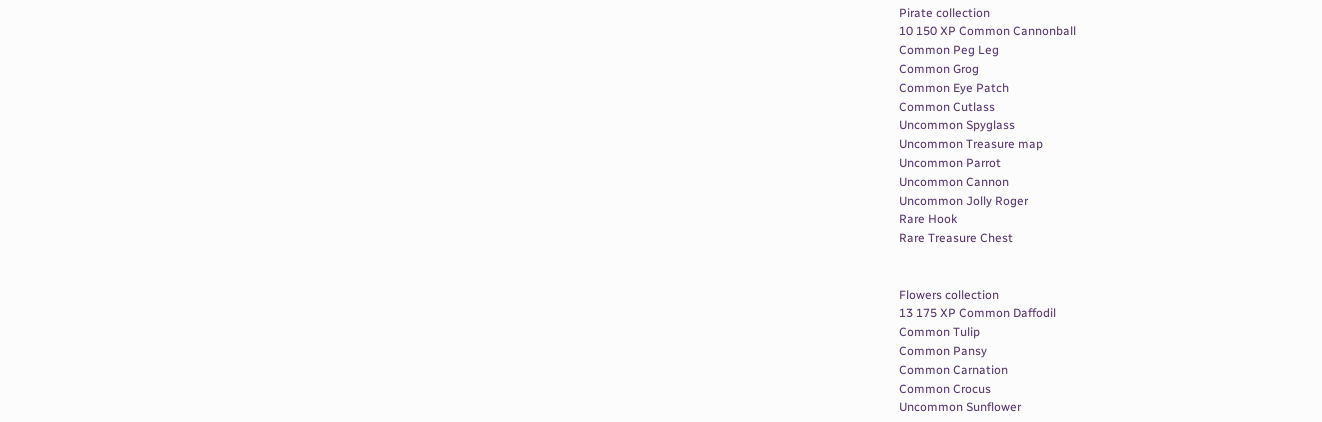Pirate collection
10 150 XP Common Cannonball
Common Peg Leg
Common Grog
Common Eye Patch
Common Cutlass
Uncommon Spyglass
Uncommon Treasure map
Uncommon Parrot
Uncommon Cannon
Uncommon Jolly Roger
Rare Hook
Rare Treasure Chest


Flowers collection
13 175 XP Common Daffodil
Common Tulip
Common Pansy
Common Carnation
Common Crocus
Uncommon Sunflower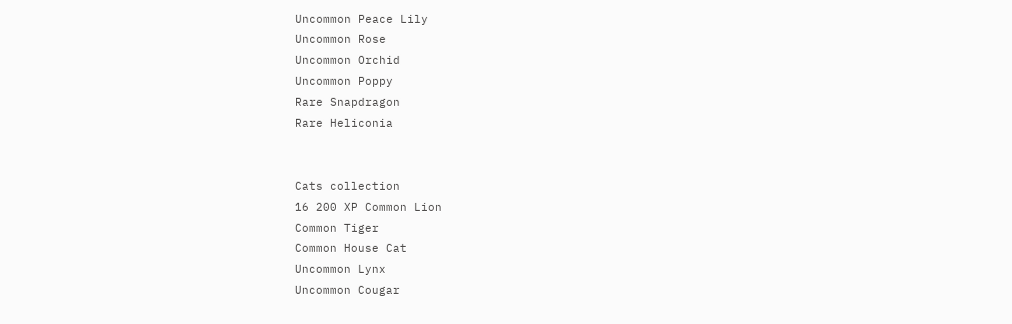Uncommon Peace Lily
Uncommon Rose
Uncommon Orchid
Uncommon Poppy
Rare Snapdragon
Rare Heliconia


Cats collection
16 200 XP Common Lion
Common Tiger
Common House Cat
Uncommon Lynx
Uncommon Cougar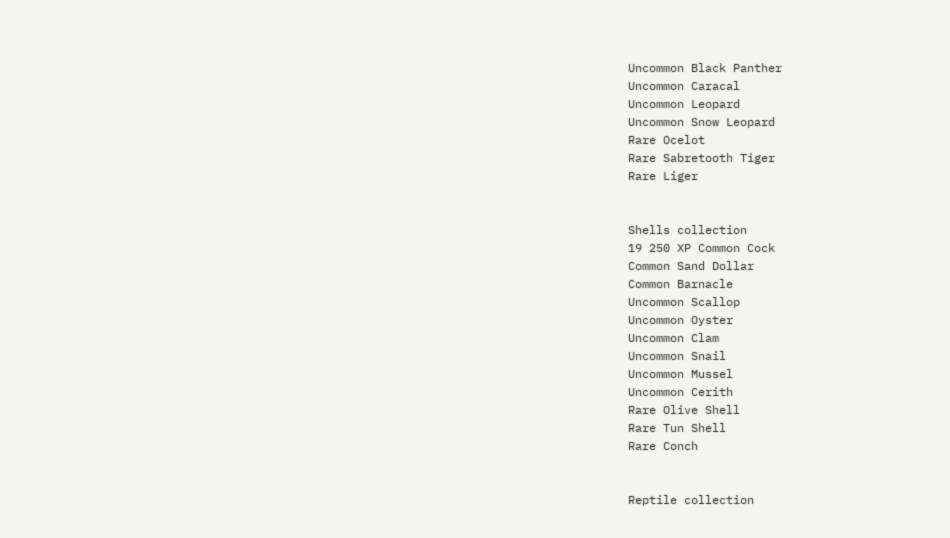Uncommon Black Panther
Uncommon Caracal
Uncommon Leopard
Uncommon Snow Leopard
Rare Ocelot
Rare Sabretooth Tiger
Rare Liger


Shells collection
19 250 XP Common Cock
Common Sand Dollar
Common Barnacle
Uncommon Scallop
Uncommon Oyster
Uncommon Clam
Uncommon Snail
Uncommon Mussel
Uncommon Cerith
Rare Olive Shell
Rare Tun Shell
Rare Conch


Reptile collection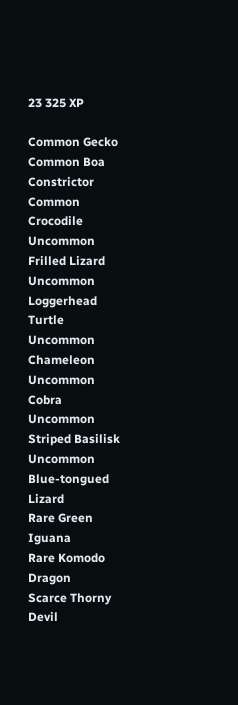23 325 XP

Common Gecko
Common Boa Constrictor
Common Crocodile
Uncommon Frilled Lizard
Uncommon Loggerhead Turtle
Uncommon Chameleon
Uncommon Cobra
Uncommon Striped Basilisk
Uncommon Blue-tongued Lizard
Rare Green Iguana
Rare Komodo Dragon
Scarce Thorny Devil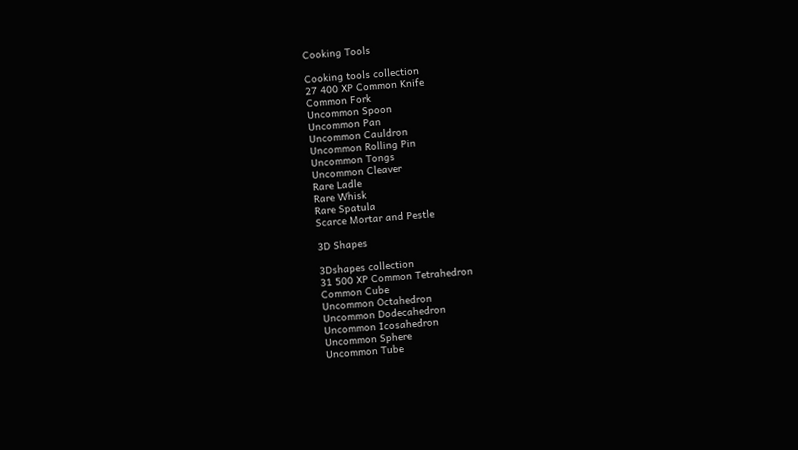Cooking Tools

Cooking tools collection
27 400 XP Common Knife
Common Fork
Uncommon Spoon
Uncommon Pan
Uncommon Cauldron
Uncommon Rolling Pin
Uncommon Tongs
Uncommon Cleaver
Rare Ladle
Rare Whisk
Rare Spatula
Scarce Mortar and Pestle

3D Shapes

3Dshapes collection
31 500 XP Common Tetrahedron
Common Cube
Uncommon Octahedron
Uncommon Dodecahedron
Uncommon Icosahedron
Uncommon Sphere
Uncommon Tube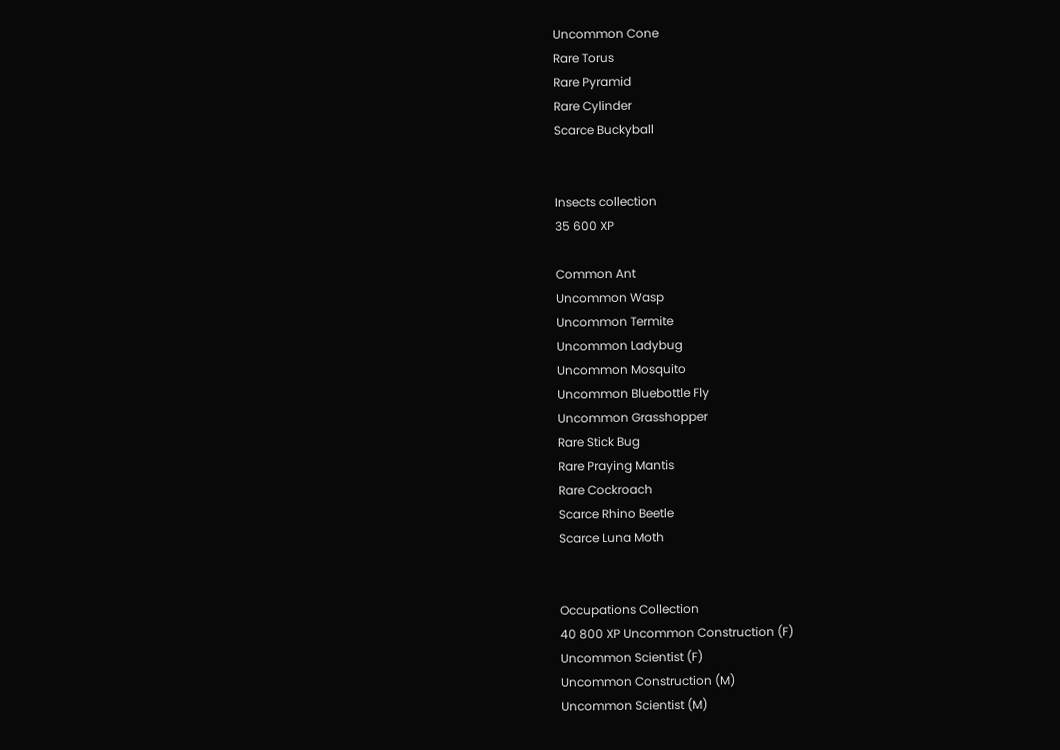Uncommon Cone
Rare Torus
Rare Pyramid
Rare Cylinder
Scarce Buckyball


Insects collection
35 600 XP

Common Ant
Uncommon Wasp
Uncommon Termite
Uncommon Ladybug
Uncommon Mosquito
Uncommon Bluebottle Fly
Uncommon Grasshopper
Rare Stick Bug
Rare Praying Mantis
Rare Cockroach
Scarce Rhino Beetle
Scarce Luna Moth


Occupations Collection
40 800 XP Uncommon Construction (F)
Uncommon Scientist (F)
Uncommon Construction (M)
Uncommon Scientist (M)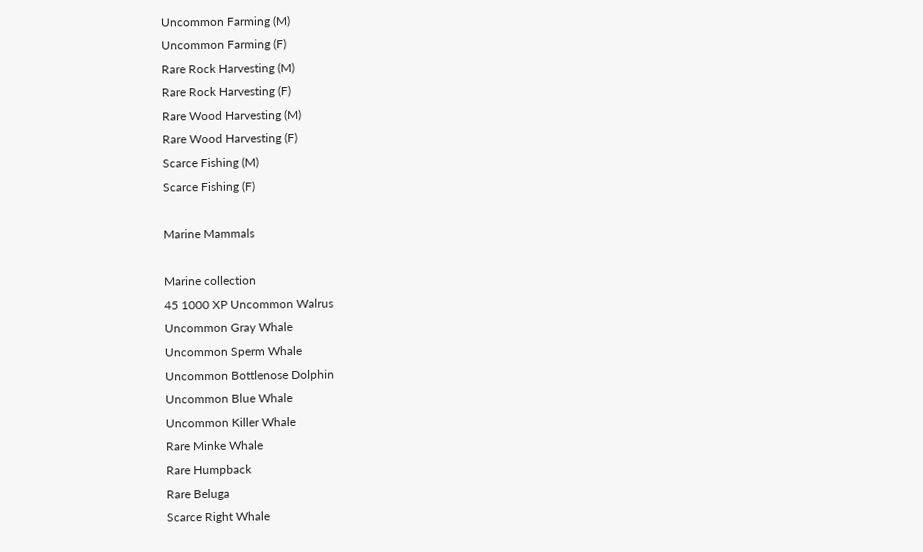Uncommon Farming (M)
Uncommon Farming (F)
Rare Rock Harvesting (M)
Rare Rock Harvesting (F)
Rare Wood Harvesting (M)
Rare Wood Harvesting (F)
Scarce Fishing (M)
Scarce Fishing (F)

Marine Mammals

Marine collection
45 1000 XP Uncommon Walrus
Uncommon Gray Whale
Uncommon Sperm Whale
Uncommon Bottlenose Dolphin
Uncommon Blue Whale
Uncommon Killer Whale
Rare Minke Whale
Rare Humpback
Rare Beluga
Scarce Right Whale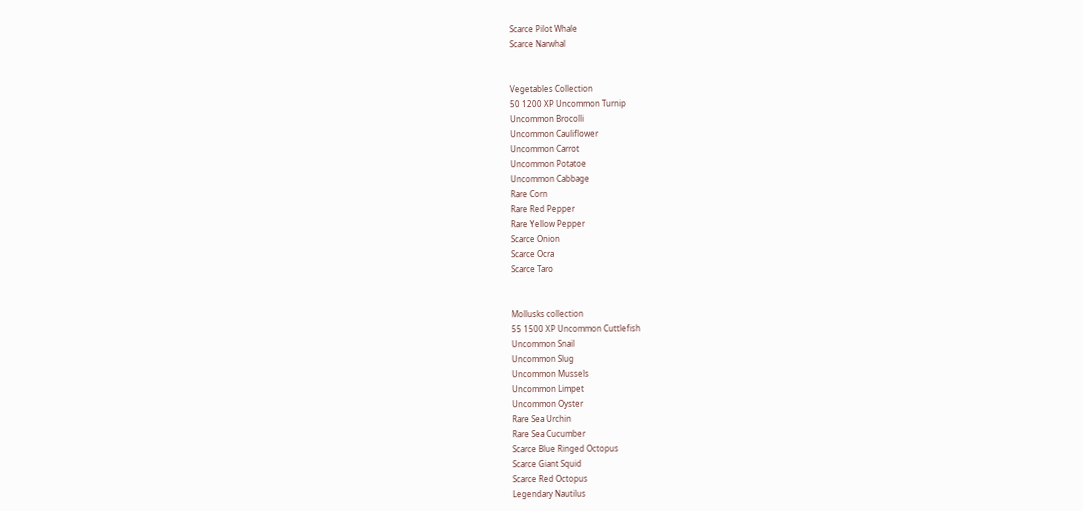Scarce Pilot Whale
Scarce Narwhal


Vegetables Collection
50 1200 XP Uncommon Turnip
Uncommon Brocolli
Uncommon Cauliflower
Uncommon Carrot
Uncommon Potatoe
Uncommon Cabbage
Rare Corn
Rare Red Pepper
Rare Yellow Pepper
Scarce Onion
Scarce Ocra
Scarce Taro


Mollusks collection
55 1500 XP Uncommon Cuttlefish
Uncommon Snail
Uncommon Slug
Uncommon Mussels
Uncommon Limpet
Uncommon Oyster
Rare Sea Urchin
Rare Sea Cucumber
Scarce Blue Ringed Octopus
Scarce Giant Squid
Scarce Red Octopus
Legendary Nautilus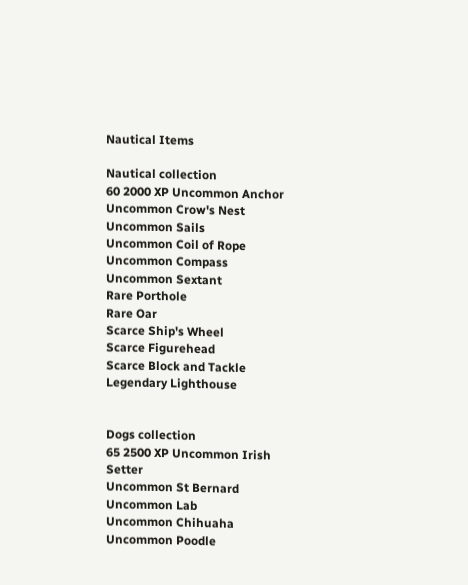Nautical Items

Nautical collection
60 2000 XP Uncommon Anchor
Uncommon Crow's Nest
Uncommon Sails
Uncommon Coil of Rope
Uncommon Compass
Uncommon Sextant
Rare Porthole
Rare Oar
Scarce Ship's Wheel
Scarce Figurehead
Scarce Block and Tackle
Legendary Lighthouse


Dogs collection
65 2500 XP Uncommon Irish Setter
Uncommon St Bernard
Uncommon Lab
Uncommon Chihuaha
Uncommon Poodle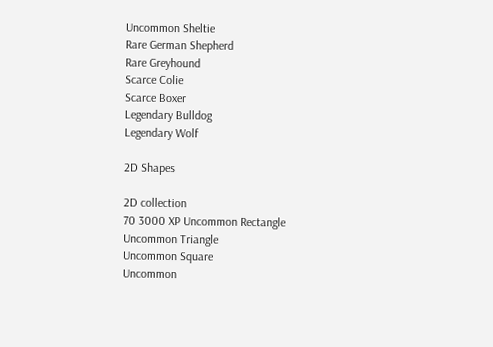Uncommon Sheltie
Rare German Shepherd
Rare Greyhound
Scarce Colie
Scarce Boxer
Legendary Bulldog
Legendary Wolf

2D Shapes

2D collection
70 3000 XP Uncommon Rectangle
Uncommon Triangle
Uncommon Square
Uncommon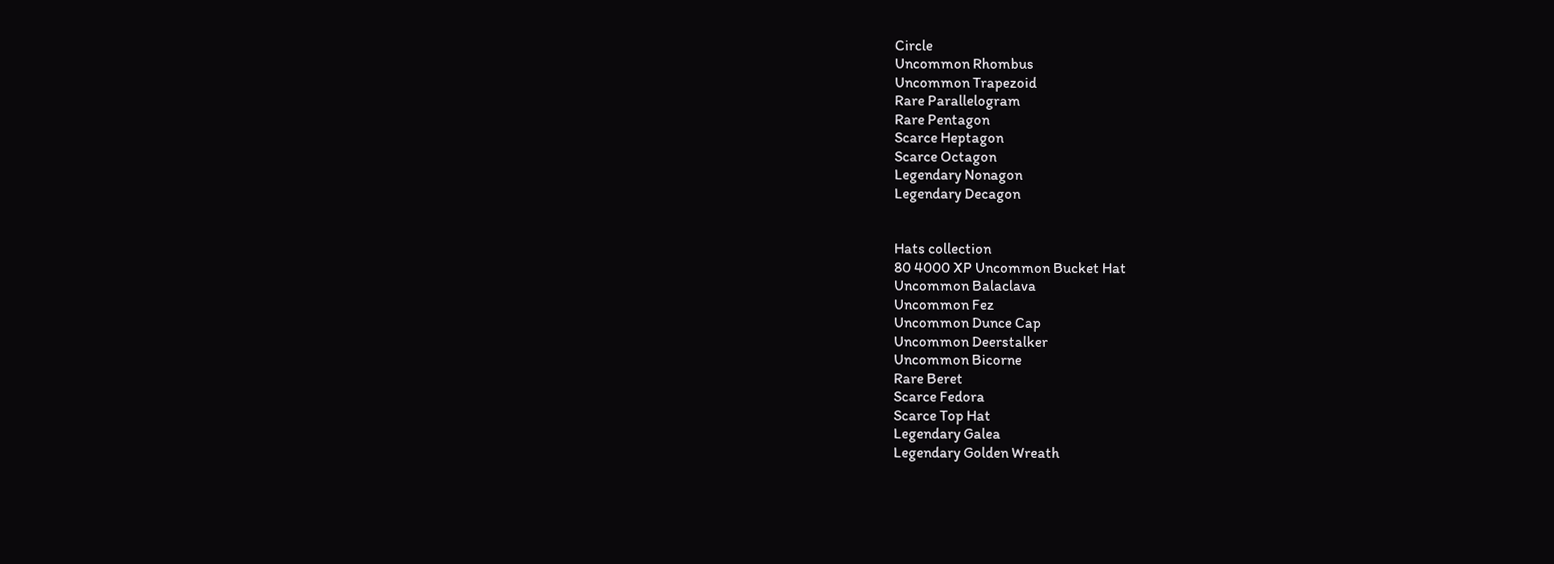Circle
Uncommon Rhombus
Uncommon Trapezoid
Rare Parallelogram
Rare Pentagon
Scarce Heptagon
Scarce Octagon
Legendary Nonagon
Legendary Decagon


Hats collection
80 4000 XP Uncommon Bucket Hat
Uncommon Balaclava
Uncommon Fez
Uncommon Dunce Cap
Uncommon Deerstalker
Uncommon Bicorne
Rare Beret
Scarce Fedora
Scarce Top Hat
Legendary Galea
Legendary Golden Wreath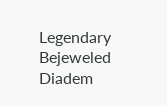Legendary Bejeweled Diadem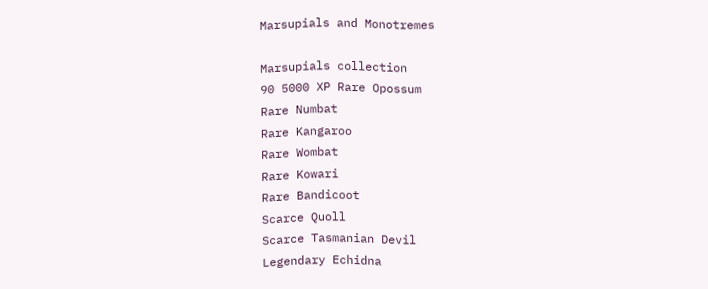Marsupials and Monotremes

Marsupials collection
90 5000 XP Rare Opossum
Rare Numbat
Rare Kangaroo
Rare Wombat
Rare Kowari
Rare Bandicoot
Scarce Quoll
Scarce Tasmanian Devil
Legendary Echidna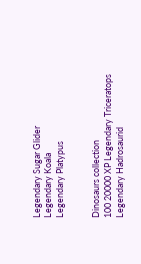Legendary Sugar Glider
Legendary Koala
Legendary Platypus


Dinosaurs collection
100 20000 XP Legendary Triceratops
Legendary Hadrosaurid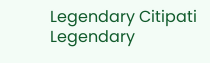Legendary Citipati
Legendary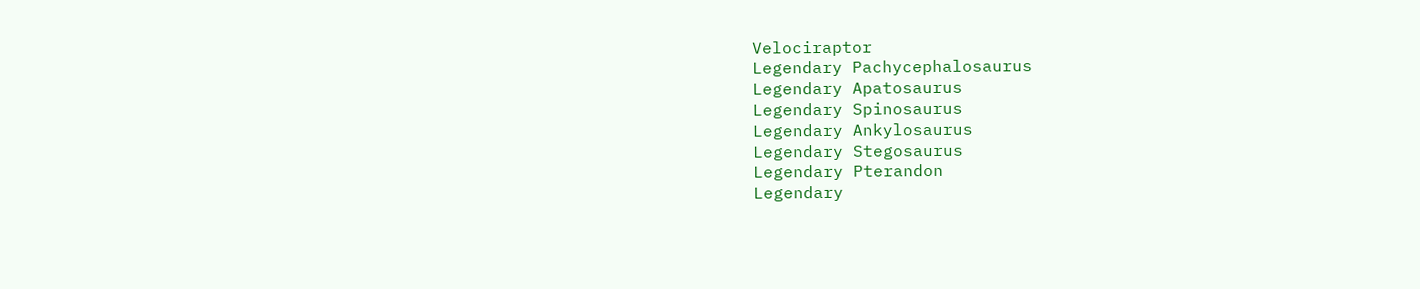Velociraptor
Legendary Pachycephalosaurus
Legendary Apatosaurus
Legendary Spinosaurus
Legendary Ankylosaurus
Legendary Stegosaurus
Legendary Pterandon
Legendary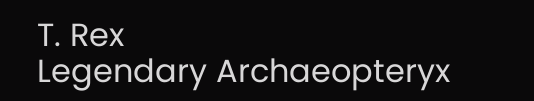T. Rex
Legendary Archaeopteryx